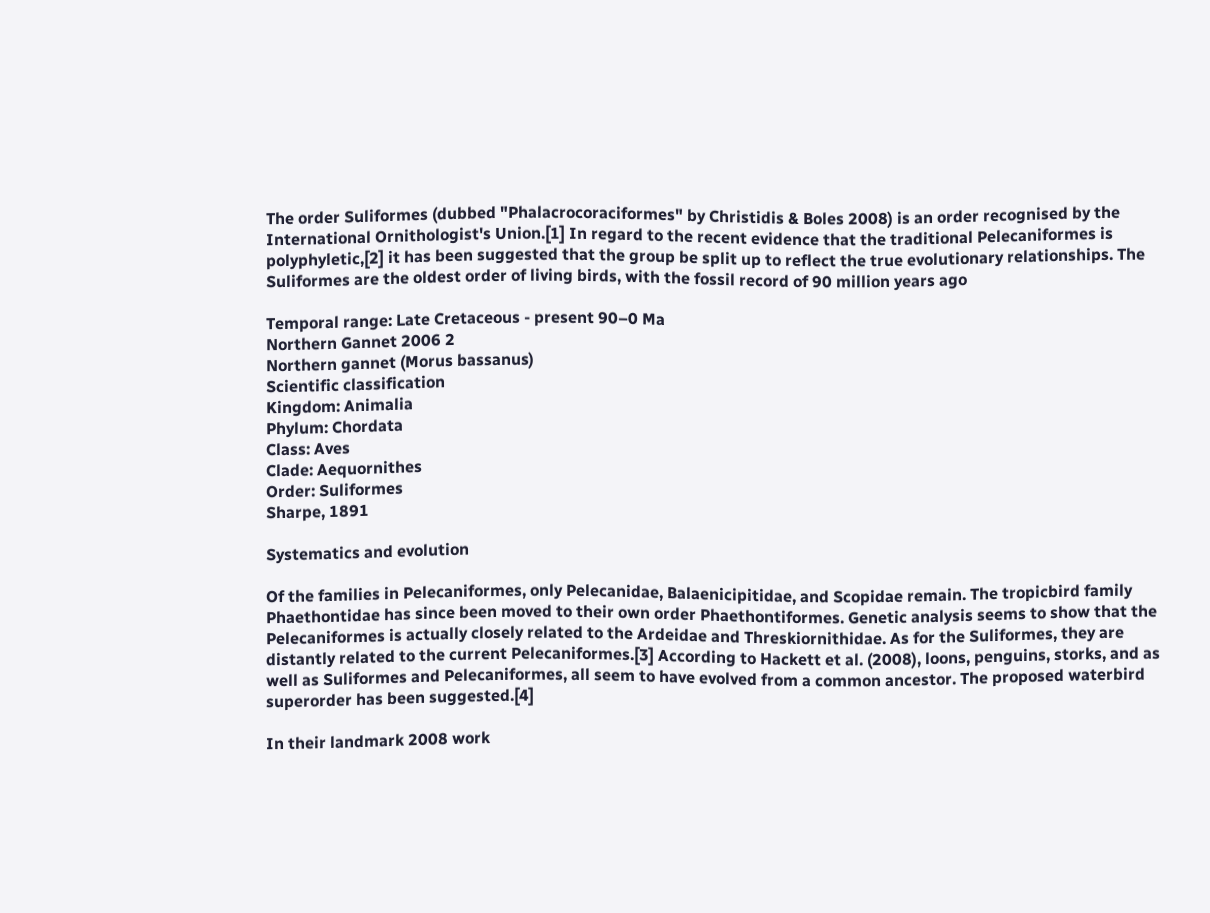The order Suliformes (dubbed "Phalacrocoraciformes" by Christidis & Boles 2008) is an order recognised by the International Ornithologist's Union.[1] In regard to the recent evidence that the traditional Pelecaniformes is polyphyletic,[2] it has been suggested that the group be split up to reflect the true evolutionary relationships. The Suliformes are the oldest order of living birds, with the fossil record of 90 million years ago

Temporal range: Late Cretaceous - present 90–0 Ma
Northern Gannet 2006 2
Northern gannet (Morus bassanus)
Scientific classification
Kingdom: Animalia
Phylum: Chordata
Class: Aves
Clade: Aequornithes
Order: Suliformes
Sharpe, 1891

Systematics and evolution

Of the families in Pelecaniformes, only Pelecanidae, Balaenicipitidae, and Scopidae remain. The tropicbird family Phaethontidae has since been moved to their own order Phaethontiformes. Genetic analysis seems to show that the Pelecaniformes is actually closely related to the Ardeidae and Threskiornithidae. As for the Suliformes, they are distantly related to the current Pelecaniformes.[3] According to Hackett et al. (2008), loons, penguins, storks, and as well as Suliformes and Pelecaniformes, all seem to have evolved from a common ancestor. The proposed waterbird superorder has been suggested.[4]

In their landmark 2008 work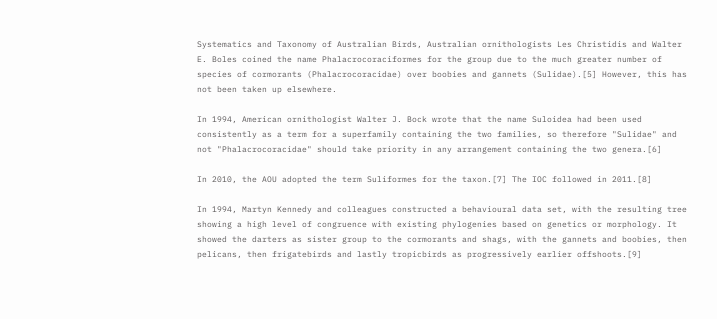Systematics and Taxonomy of Australian Birds, Australian ornithologists Les Christidis and Walter E. Boles coined the name Phalacrocoraciformes for the group due to the much greater number of species of cormorants (Phalacrocoracidae) over boobies and gannets (Sulidae).[5] However, this has not been taken up elsewhere.

In 1994, American ornithologist Walter J. Bock wrote that the name Suloidea had been used consistently as a term for a superfamily containing the two families, so therefore "Sulidae" and not "Phalacrocoracidae" should take priority in any arrangement containing the two genera.[6]

In 2010, the AOU adopted the term Suliformes for the taxon.[7] The IOC followed in 2011.[8]

In 1994, Martyn Kennedy and colleagues constructed a behavioural data set, with the resulting tree showing a high level of congruence with existing phylogenies based on genetics or morphology. It showed the darters as sister group to the cormorants and shags, with the gannets and boobies, then pelicans, then frigatebirds and lastly tropicbirds as progressively earlier offshoots.[9]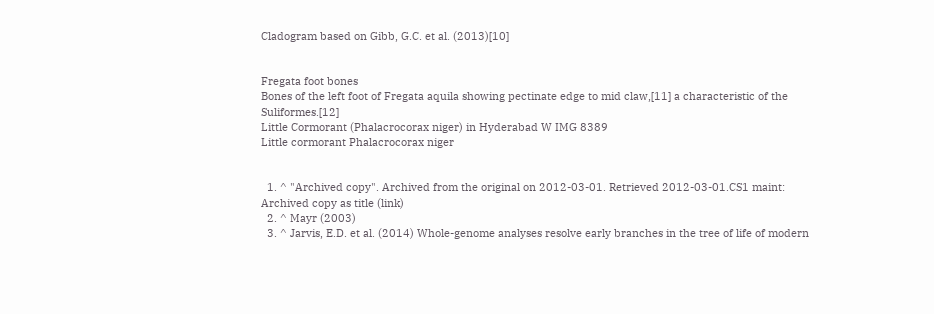Cladogram based on Gibb, G.C. et al. (2013)[10]


Fregata foot bones
Bones of the left foot of Fregata aquila showing pectinate edge to mid claw,[11] a characteristic of the Suliformes.[12]
Little Cormorant (Phalacrocorax niger) in Hyderabad W IMG 8389
Little cormorant Phalacrocorax niger


  1. ^ "Archived copy". Archived from the original on 2012-03-01. Retrieved 2012-03-01.CS1 maint: Archived copy as title (link)
  2. ^ Mayr (2003)
  3. ^ Jarvis, E.D. et al. (2014) Whole-genome analyses resolve early branches in the tree of life of modern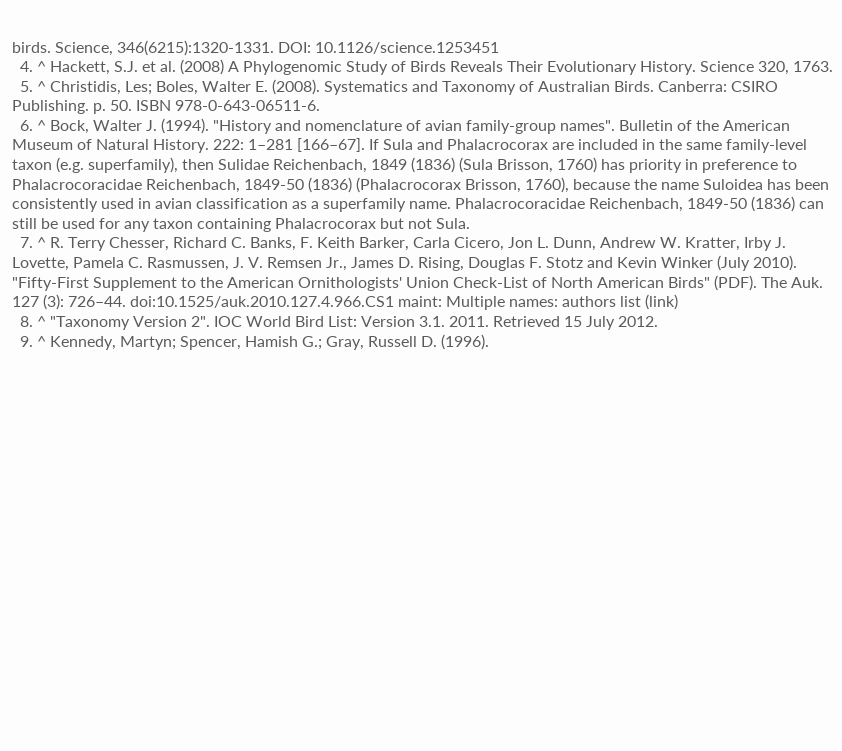birds. Science, 346(6215):1320-1331. DOI: 10.1126/science.1253451
  4. ^ Hackett, S.J. et al. (2008) A Phylogenomic Study of Birds Reveals Their Evolutionary History. Science 320, 1763.
  5. ^ Christidis, Les; Boles, Walter E. (2008). Systematics and Taxonomy of Australian Birds. Canberra: CSIRO Publishing. p. 50. ISBN 978-0-643-06511-6.
  6. ^ Bock, Walter J. (1994). "History and nomenclature of avian family-group names". Bulletin of the American Museum of Natural History. 222: 1–281 [166–67]. If Sula and Phalacrocorax are included in the same family-level taxon (e.g. superfamily), then Sulidae Reichenbach, 1849 (1836) (Sula Brisson, 1760) has priority in preference to Phalacrocoracidae Reichenbach, 1849-50 (1836) (Phalacrocorax Brisson, 1760), because the name Suloidea has been consistently used in avian classification as a superfamily name. Phalacrocoracidae Reichenbach, 1849-50 (1836) can still be used for any taxon containing Phalacrocorax but not Sula.
  7. ^ R. Terry Chesser, Richard C. Banks, F. Keith Barker, Carla Cicero, Jon L. Dunn, Andrew W. Kratter, Irby J. Lovette, Pamela C. Rasmussen, J. V. Remsen Jr., James D. Rising, Douglas F. Stotz and Kevin Winker (July 2010). "Fifty-First Supplement to the American Ornithologists' Union Check-List of North American Birds" (PDF). The Auk. 127 (3): 726–44. doi:10.1525/auk.2010.127.4.966.CS1 maint: Multiple names: authors list (link)
  8. ^ "Taxonomy Version 2". IOC World Bird List: Version 3.1. 2011. Retrieved 15 July 2012.
  9. ^ Kennedy, Martyn; Spencer, Hamish G.; Gray, Russell D. (1996).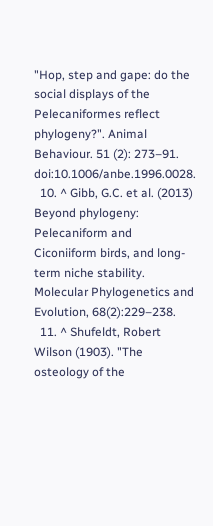"Hop, step and gape: do the social displays of the Pelecaniformes reflect phylogeny?". Animal Behaviour. 51 (2): 273–91. doi:10.1006/anbe.1996.0028.
  10. ^ Gibb, G.C. et al. (2013) Beyond phylogeny: Pelecaniform and Ciconiiform birds, and long-term niche stability. Molecular Phylogenetics and Evolution, 68(2):229–238.
  11. ^ Shufeldt, Robert Wilson (1903). "The osteology of the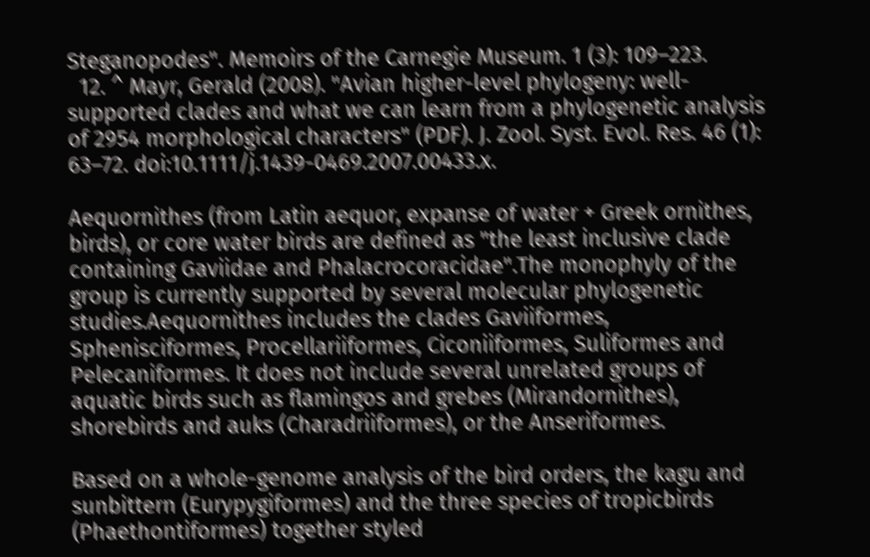Steganopodes". Memoirs of the Carnegie Museum. 1 (3): 109–223.
  12. ^ Mayr, Gerald (2008). "Avian higher-level phylogeny: well-supported clades and what we can learn from a phylogenetic analysis of 2954 morphological characters" (PDF). J. Zool. Syst. Evol. Res. 46 (1): 63–72. doi:10.1111/j.1439-0469.2007.00433.x.

Aequornithes (from Latin aequor, expanse of water + Greek ornithes, birds), or core water birds are defined as "the least inclusive clade containing Gaviidae and Phalacrocoracidae".The monophyly of the group is currently supported by several molecular phylogenetic studies.Aequornithes includes the clades Gaviiformes, Sphenisciformes, Procellariiformes, Ciconiiformes, Suliformes and Pelecaniformes. It does not include several unrelated groups of aquatic birds such as flamingos and grebes (Mirandornithes), shorebirds and auks (Charadriiformes), or the Anseriformes.

Based on a whole-genome analysis of the bird orders, the kagu and sunbittern (Eurypygiformes) and the three species of tropicbirds (Phaethontiformes) together styled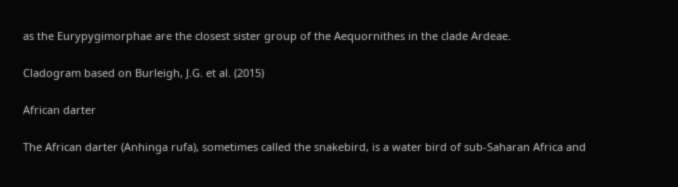as the Eurypygimorphae are the closest sister group of the Aequornithes in the clade Ardeae.

Cladogram based on Burleigh, J.G. et al. (2015)

African darter

The African darter (Anhinga rufa), sometimes called the snakebird, is a water bird of sub-Saharan Africa and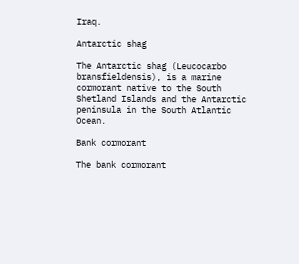Iraq.

Antarctic shag

The Antarctic shag (Leucocarbo bransfieldensis), is a marine cormorant native to the South Shetland Islands and the Antarctic peninsula in the South Atlantic Ocean.

Bank cormorant

The bank cormorant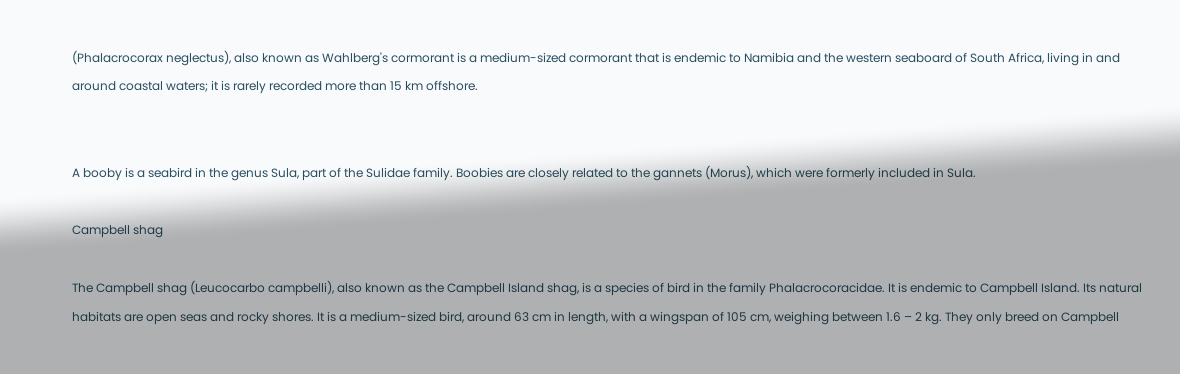(Phalacrocorax neglectus), also known as Wahlberg's cormorant is a medium-sized cormorant that is endemic to Namibia and the western seaboard of South Africa, living in and around coastal waters; it is rarely recorded more than 15 km offshore.


A booby is a seabird in the genus Sula, part of the Sulidae family. Boobies are closely related to the gannets (Morus), which were formerly included in Sula.

Campbell shag

The Campbell shag (Leucocarbo campbelli), also known as the Campbell Island shag, is a species of bird in the family Phalacrocoracidae. It is endemic to Campbell Island. Its natural habitats are open seas and rocky shores. It is a medium-sized bird, around 63 cm in length, with a wingspan of 105 cm, weighing between 1.6 – 2 kg. They only breed on Campbell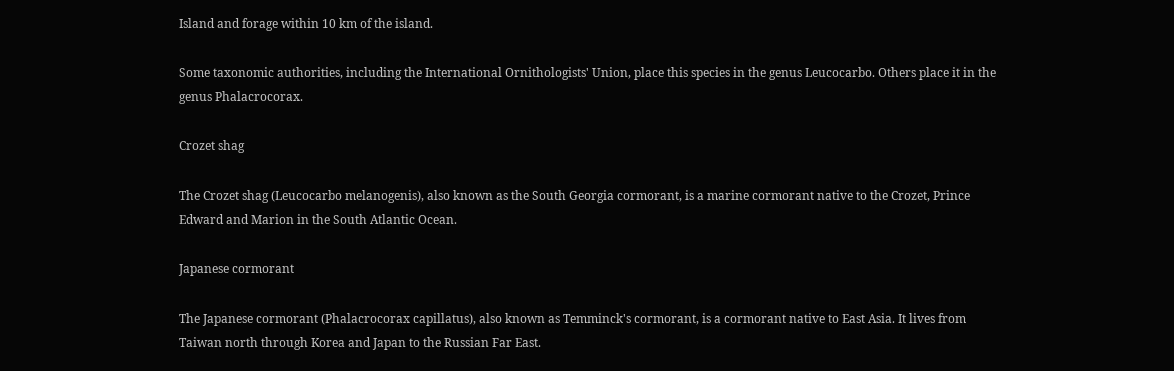Island and forage within 10 km of the island.

Some taxonomic authorities, including the International Ornithologists' Union, place this species in the genus Leucocarbo. Others place it in the genus Phalacrocorax.

Crozet shag

The Crozet shag (Leucocarbo melanogenis), also known as the South Georgia cormorant, is a marine cormorant native to the Crozet, Prince Edward and Marion in the South Atlantic Ocean.

Japanese cormorant

The Japanese cormorant (Phalacrocorax capillatus), also known as Temminck's cormorant, is a cormorant native to East Asia. It lives from Taiwan north through Korea and Japan to the Russian Far East.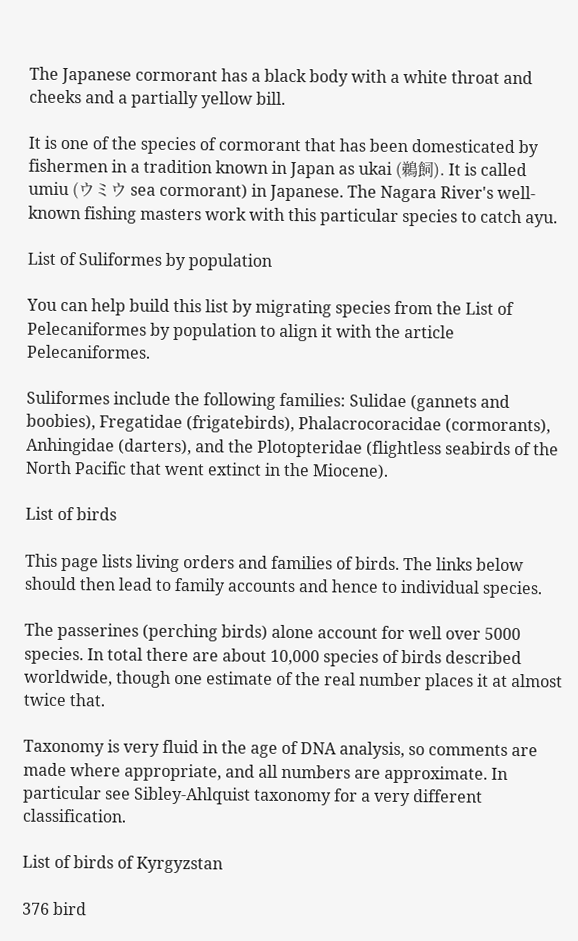The Japanese cormorant has a black body with a white throat and cheeks and a partially yellow bill.

It is one of the species of cormorant that has been domesticated by fishermen in a tradition known in Japan as ukai (鵜飼). It is called umiu (ウミウ sea cormorant) in Japanese. The Nagara River's well-known fishing masters work with this particular species to catch ayu.

List of Suliformes by population

You can help build this list by migrating species from the List of Pelecaniformes by population to align it with the article Pelecaniformes.

Suliformes include the following families: Sulidae (gannets and boobies), Fregatidae (frigatebirds), Phalacrocoracidae (cormorants), Anhingidae (darters), and the Plotopteridae (flightless seabirds of the North Pacific that went extinct in the Miocene).

List of birds

This page lists living orders and families of birds. The links below should then lead to family accounts and hence to individual species.

The passerines (perching birds) alone account for well over 5000 species. In total there are about 10,000 species of birds described worldwide, though one estimate of the real number places it at almost twice that.

Taxonomy is very fluid in the age of DNA analysis, so comments are made where appropriate, and all numbers are approximate. In particular see Sibley-Ahlquist taxonomy for a very different classification.

List of birds of Kyrgyzstan

376 bird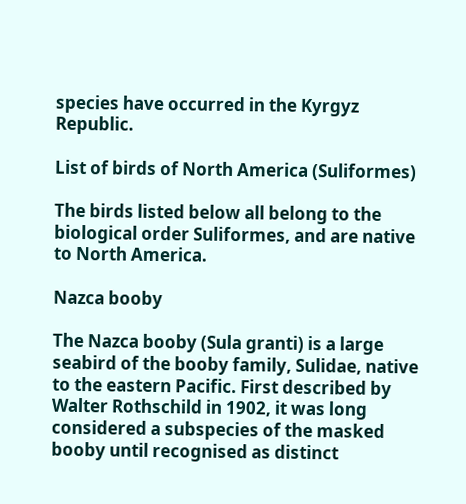species have occurred in the Kyrgyz Republic.

List of birds of North America (Suliformes)

The birds listed below all belong to the biological order Suliformes, and are native to North America.

Nazca booby

The Nazca booby (Sula granti) is a large seabird of the booby family, Sulidae, native to the eastern Pacific. First described by Walter Rothschild in 1902, it was long considered a subspecies of the masked booby until recognised as distinct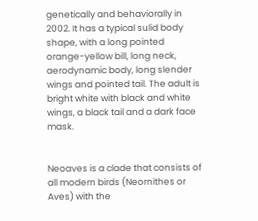genetically and behaviorally in 2002. It has a typical sulid body shape, with a long pointed orange-yellow bill, long neck, aerodynamic body, long slender wings and pointed tail. The adult is bright white with black and white wings, a black tail and a dark face mask.


Neoaves is a clade that consists of all modern birds (Neornithes or Aves) with the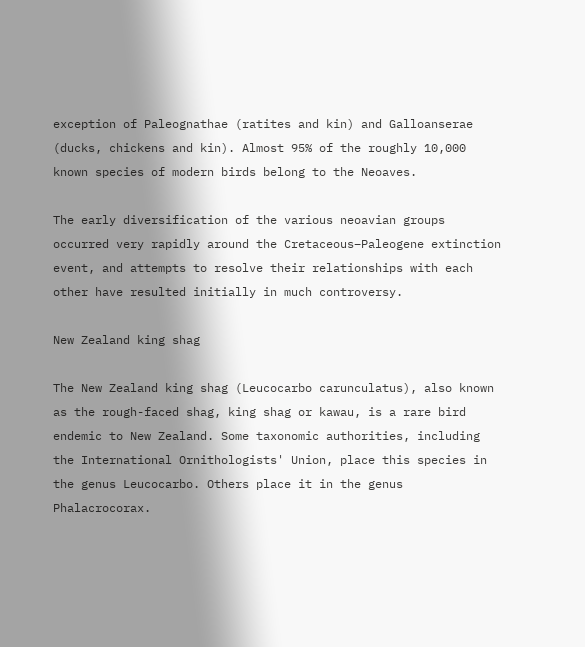exception of Paleognathae (ratites and kin) and Galloanserae (ducks, chickens and kin). Almost 95% of the roughly 10,000 known species of modern birds belong to the Neoaves.

The early diversification of the various neoavian groups occurred very rapidly around the Cretaceous–Paleogene extinction event, and attempts to resolve their relationships with each other have resulted initially in much controversy.

New Zealand king shag

The New Zealand king shag (Leucocarbo carunculatus), also known as the rough-faced shag, king shag or kawau, is a rare bird endemic to New Zealand. Some taxonomic authorities, including the International Ornithologists' Union, place this species in the genus Leucocarbo. Others place it in the genus Phalacrocorax.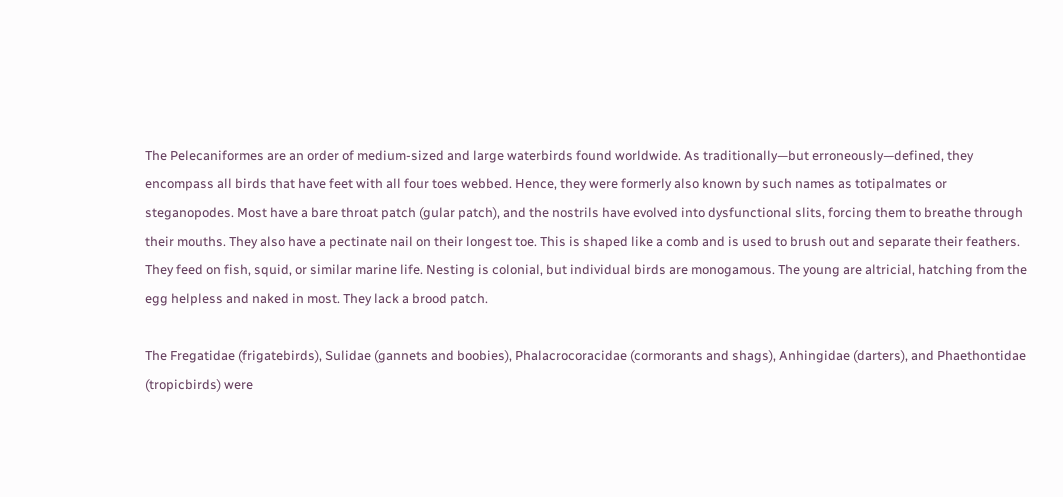The Pelecaniformes are an order of medium-sized and large waterbirds found worldwide. As traditionally—but erroneously—defined, they encompass all birds that have feet with all four toes webbed. Hence, they were formerly also known by such names as totipalmates or steganopodes. Most have a bare throat patch (gular patch), and the nostrils have evolved into dysfunctional slits, forcing them to breathe through their mouths. They also have a pectinate nail on their longest toe. This is shaped like a comb and is used to brush out and separate their feathers. They feed on fish, squid, or similar marine life. Nesting is colonial, but individual birds are monogamous. The young are altricial, hatching from the egg helpless and naked in most. They lack a brood patch.

The Fregatidae (frigatebirds), Sulidae (gannets and boobies), Phalacrocoracidae (cormorants and shags), Anhingidae (darters), and Phaethontidae (tropicbirds) were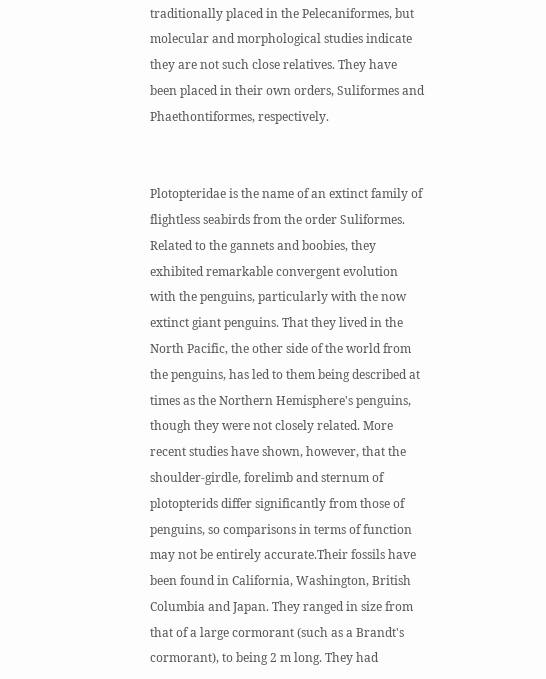traditionally placed in the Pelecaniformes, but molecular and morphological studies indicate they are not such close relatives. They have been placed in their own orders, Suliformes and Phaethontiformes, respectively.


Plotopteridae is the name of an extinct family of flightless seabirds from the order Suliformes. Related to the gannets and boobies, they exhibited remarkable convergent evolution with the penguins, particularly with the now extinct giant penguins. That they lived in the North Pacific, the other side of the world from the penguins, has led to them being described at times as the Northern Hemisphere's penguins, though they were not closely related. More recent studies have shown, however, that the shoulder-girdle, forelimb and sternum of plotopterids differ significantly from those of penguins, so comparisons in terms of function may not be entirely accurate.Their fossils have been found in California, Washington, British Columbia and Japan. They ranged in size from that of a large cormorant (such as a Brandt's cormorant), to being 2 m long. They had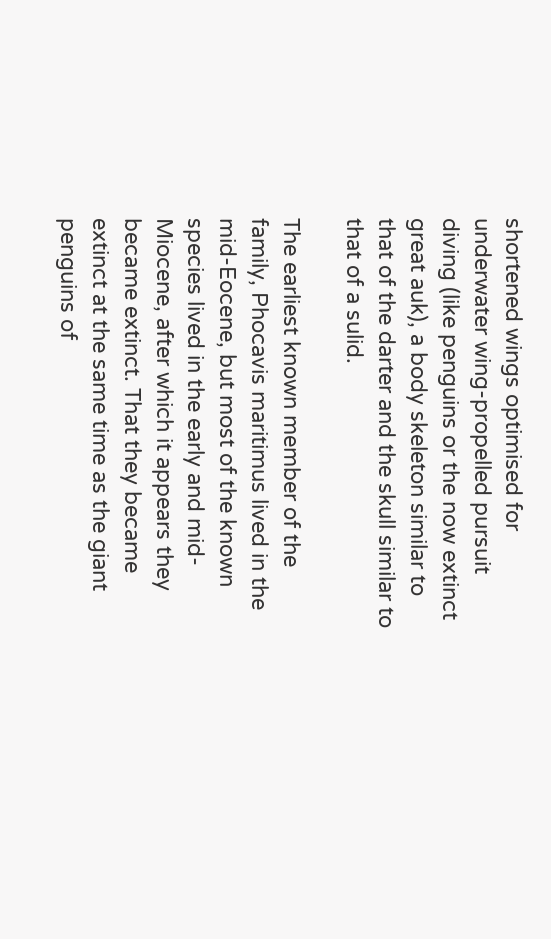shortened wings optimised for underwater wing-propelled pursuit diving (like penguins or the now extinct great auk), a body skeleton similar to that of the darter and the skull similar to that of a sulid.

The earliest known member of the family, Phocavis maritimus lived in the mid-Eocene, but most of the known species lived in the early and mid-Miocene, after which it appears they became extinct. That they became extinct at the same time as the giant penguins of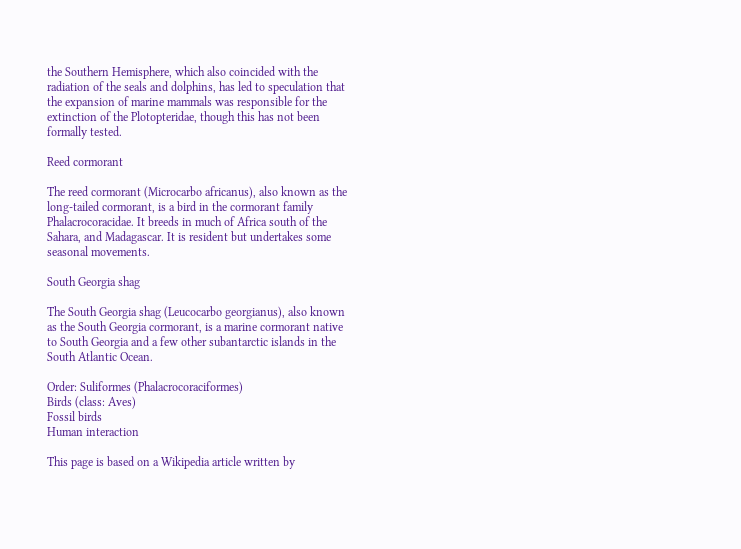the Southern Hemisphere, which also coincided with the radiation of the seals and dolphins, has led to speculation that the expansion of marine mammals was responsible for the extinction of the Plotopteridae, though this has not been formally tested.

Reed cormorant

The reed cormorant (Microcarbo africanus), also known as the long-tailed cormorant, is a bird in the cormorant family Phalacrocoracidae. It breeds in much of Africa south of the Sahara, and Madagascar. It is resident but undertakes some seasonal movements.

South Georgia shag

The South Georgia shag (Leucocarbo georgianus), also known as the South Georgia cormorant, is a marine cormorant native to South Georgia and a few other subantarctic islands in the South Atlantic Ocean.

Order: Suliformes (Phalacrocoraciformes)
Birds (class: Aves)
Fossil birds
Human interaction

This page is based on a Wikipedia article written by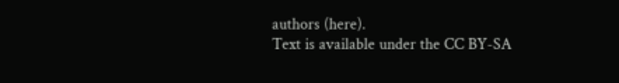authors (here).
Text is available under the CC BY-SA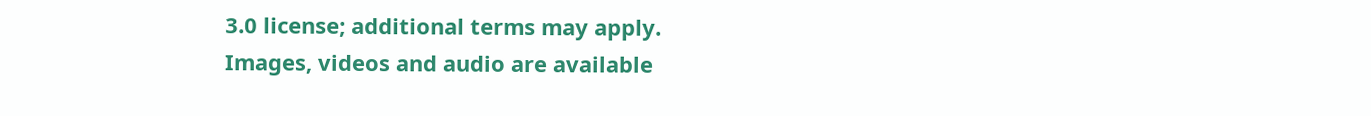3.0 license; additional terms may apply.
Images, videos and audio are available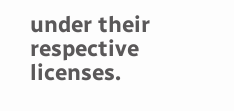under their respective licenses.